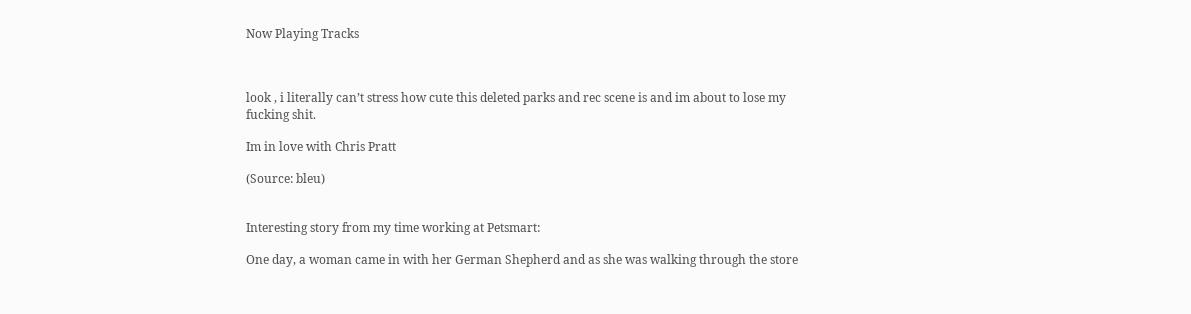Now Playing Tracks



look , i literally can’t stress how cute this deleted parks and rec scene is and im about to lose my fucking shit.

Im in love with Chris Pratt

(Source: bleu)


Interesting story from my time working at Petsmart:

One day, a woman came in with her German Shepherd and as she was walking through the store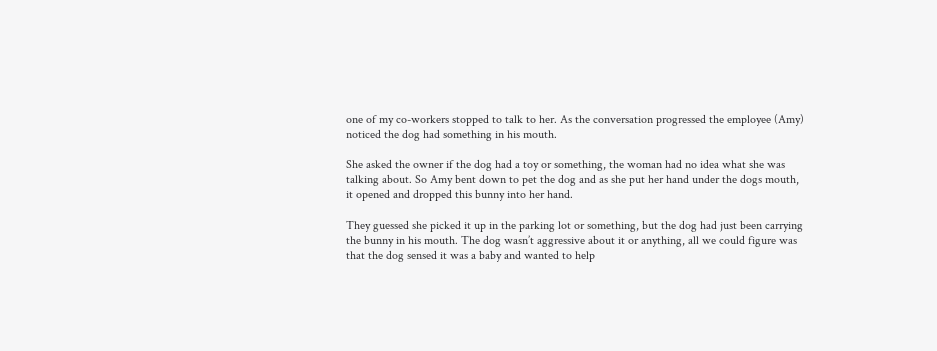one of my co-workers stopped to talk to her. As the conversation progressed the employee (Amy) noticed the dog had something in his mouth.

She asked the owner if the dog had a toy or something, the woman had no idea what she was talking about. So Amy bent down to pet the dog and as she put her hand under the dogs mouth, it opened and dropped this bunny into her hand.

They guessed she picked it up in the parking lot or something, but the dog had just been carrying the bunny in his mouth. The dog wasn’t aggressive about it or anything, all we could figure was that the dog sensed it was a baby and wanted to help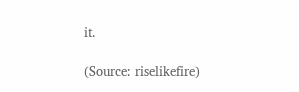it.

(Source: riselikefire)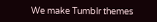We make Tumblr themes